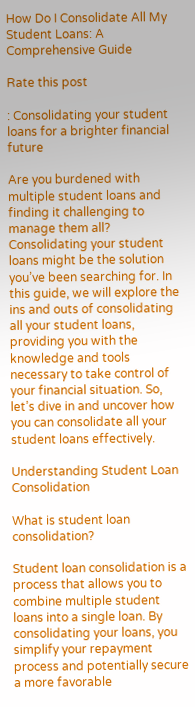How Do I Consolidate All My Student Loans: A Comprehensive Guide

Rate this post

: Consolidating your student loans for a brighter financial future

Are you burdened with multiple student loans and finding it challenging to manage them all? Consolidating your student loans might be the solution you’ve been searching for. In this guide, we will explore the ins and outs of consolidating all your student loans, providing you with the knowledge and tools necessary to take control of your financial situation. So, let’s dive in and uncover how you can consolidate all your student loans effectively.

Understanding Student Loan Consolidation

What is student loan consolidation?

Student loan consolidation is a process that allows you to combine multiple student loans into a single loan. By consolidating your loans, you simplify your repayment process and potentially secure a more favorable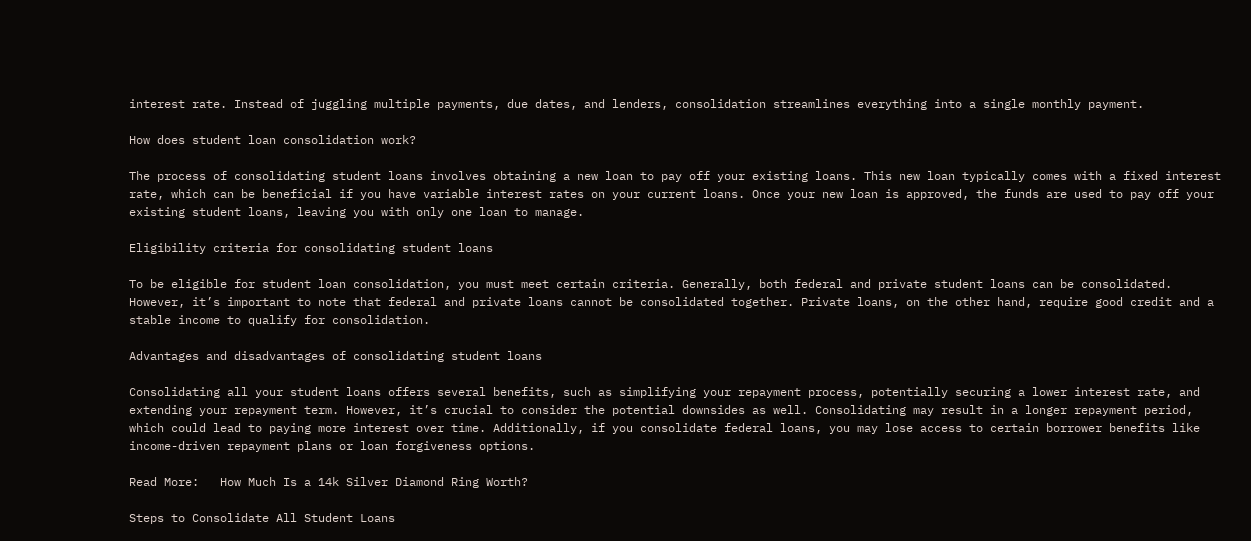interest rate. Instead of juggling multiple payments, due dates, and lenders, consolidation streamlines everything into a single monthly payment.

How does student loan consolidation work?

The process of consolidating student loans involves obtaining a new loan to pay off your existing loans. This new loan typically comes with a fixed interest rate, which can be beneficial if you have variable interest rates on your current loans. Once your new loan is approved, the funds are used to pay off your existing student loans, leaving you with only one loan to manage.

Eligibility criteria for consolidating student loans

To be eligible for student loan consolidation, you must meet certain criteria. Generally, both federal and private student loans can be consolidated. However, it’s important to note that federal and private loans cannot be consolidated together. Private loans, on the other hand, require good credit and a stable income to qualify for consolidation.

Advantages and disadvantages of consolidating student loans

Consolidating all your student loans offers several benefits, such as simplifying your repayment process, potentially securing a lower interest rate, and extending your repayment term. However, it’s crucial to consider the potential downsides as well. Consolidating may result in a longer repayment period, which could lead to paying more interest over time. Additionally, if you consolidate federal loans, you may lose access to certain borrower benefits like income-driven repayment plans or loan forgiveness options.

Read More:   How Much Is a 14k Silver Diamond Ring Worth?

Steps to Consolidate All Student Loans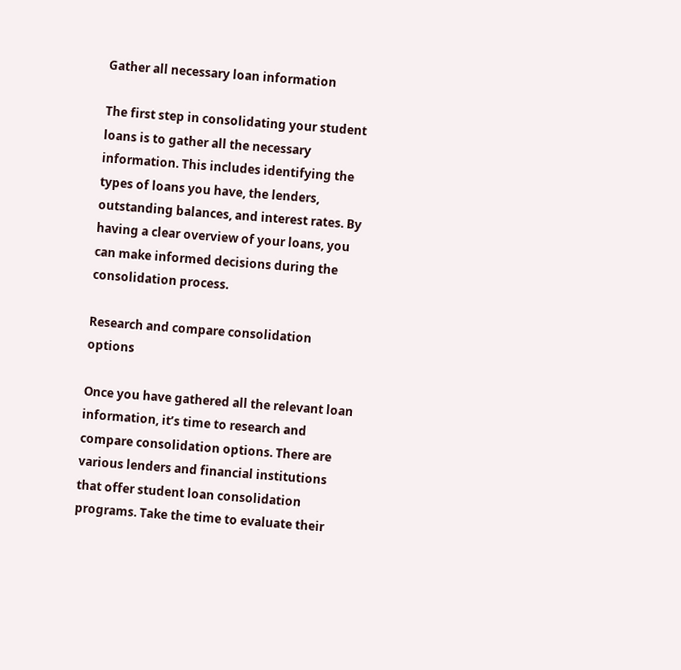Gather all necessary loan information

The first step in consolidating your student loans is to gather all the necessary information. This includes identifying the types of loans you have, the lenders, outstanding balances, and interest rates. By having a clear overview of your loans, you can make informed decisions during the consolidation process.

Research and compare consolidation options

Once you have gathered all the relevant loan information, it’s time to research and compare consolidation options. There are various lenders and financial institutions that offer student loan consolidation programs. Take the time to evaluate their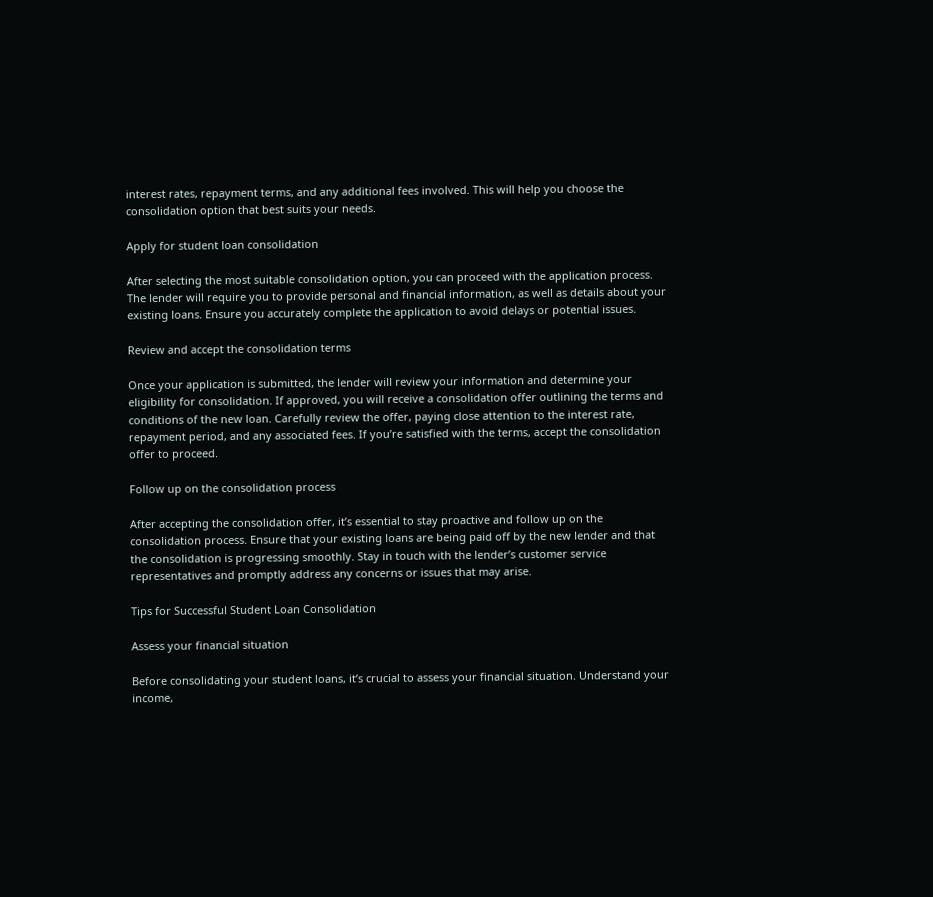interest rates, repayment terms, and any additional fees involved. This will help you choose the consolidation option that best suits your needs.

Apply for student loan consolidation

After selecting the most suitable consolidation option, you can proceed with the application process. The lender will require you to provide personal and financial information, as well as details about your existing loans. Ensure you accurately complete the application to avoid delays or potential issues.

Review and accept the consolidation terms

Once your application is submitted, the lender will review your information and determine your eligibility for consolidation. If approved, you will receive a consolidation offer outlining the terms and conditions of the new loan. Carefully review the offer, paying close attention to the interest rate, repayment period, and any associated fees. If you’re satisfied with the terms, accept the consolidation offer to proceed.

Follow up on the consolidation process

After accepting the consolidation offer, it’s essential to stay proactive and follow up on the consolidation process. Ensure that your existing loans are being paid off by the new lender and that the consolidation is progressing smoothly. Stay in touch with the lender’s customer service representatives and promptly address any concerns or issues that may arise.

Tips for Successful Student Loan Consolidation

Assess your financial situation

Before consolidating your student loans, it’s crucial to assess your financial situation. Understand your income,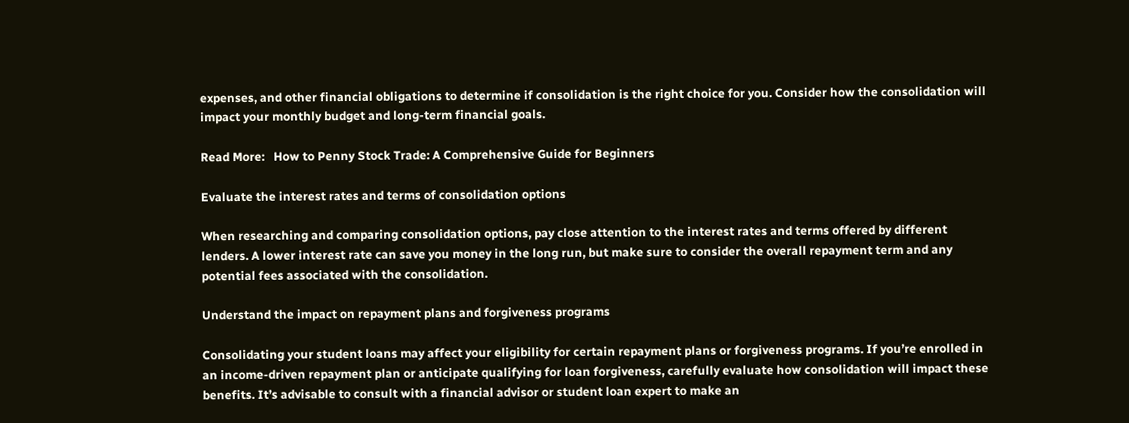expenses, and other financial obligations to determine if consolidation is the right choice for you. Consider how the consolidation will impact your monthly budget and long-term financial goals.

Read More:   How to Penny Stock Trade: A Comprehensive Guide for Beginners

Evaluate the interest rates and terms of consolidation options

When researching and comparing consolidation options, pay close attention to the interest rates and terms offered by different lenders. A lower interest rate can save you money in the long run, but make sure to consider the overall repayment term and any potential fees associated with the consolidation.

Understand the impact on repayment plans and forgiveness programs

Consolidating your student loans may affect your eligibility for certain repayment plans or forgiveness programs. If you’re enrolled in an income-driven repayment plan or anticipate qualifying for loan forgiveness, carefully evaluate how consolidation will impact these benefits. It’s advisable to consult with a financial advisor or student loan expert to make an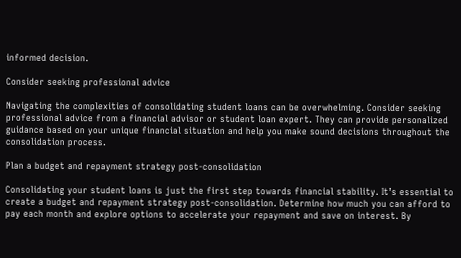informed decision.

Consider seeking professional advice

Navigating the complexities of consolidating student loans can be overwhelming. Consider seeking professional advice from a financial advisor or student loan expert. They can provide personalized guidance based on your unique financial situation and help you make sound decisions throughout the consolidation process.

Plan a budget and repayment strategy post-consolidation

Consolidating your student loans is just the first step towards financial stability. It’s essential to create a budget and repayment strategy post-consolidation. Determine how much you can afford to pay each month and explore options to accelerate your repayment and save on interest. By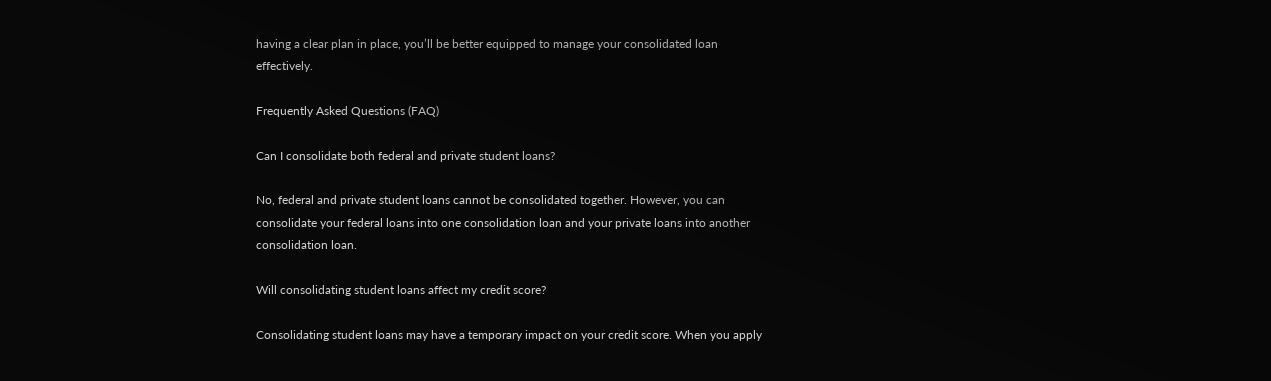having a clear plan in place, you’ll be better equipped to manage your consolidated loan effectively.

Frequently Asked Questions (FAQ)

Can I consolidate both federal and private student loans?

No, federal and private student loans cannot be consolidated together. However, you can consolidate your federal loans into one consolidation loan and your private loans into another consolidation loan.

Will consolidating student loans affect my credit score?

Consolidating student loans may have a temporary impact on your credit score. When you apply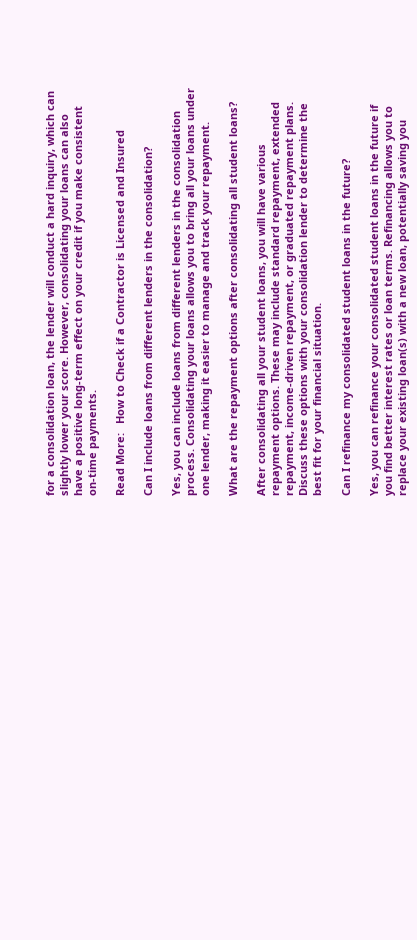for a consolidation loan, the lender will conduct a hard inquiry, which can slightly lower your score. However, consolidating your loans can also have a positive long-term effect on your credit if you make consistent on-time payments.

Read More:   How to Check if a Contractor is Licensed and Insured

Can I include loans from different lenders in the consolidation?

Yes, you can include loans from different lenders in the consolidation process. Consolidating your loans allows you to bring all your loans under one lender, making it easier to manage and track your repayment.

What are the repayment options after consolidating all student loans?

After consolidating all your student loans, you will have various repayment options. These may include standard repayment, extended repayment, income-driven repayment, or graduated repayment plans. Discuss these options with your consolidation lender to determine the best fit for your financial situation.

Can I refinance my consolidated student loans in the future?

Yes, you can refinance your consolidated student loans in the future if you find better interest rates or loan terms. Refinancing allows you to replace your existing loan(s) with a new loan, potentially saving you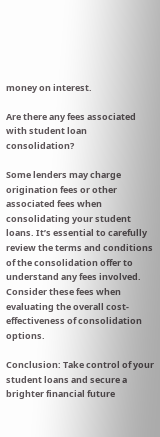money on interest.

Are there any fees associated with student loan consolidation?

Some lenders may charge origination fees or other associated fees when consolidating your student loans. It’s essential to carefully review the terms and conditions of the consolidation offer to understand any fees involved. Consider these fees when evaluating the overall cost-effectiveness of consolidation options.

Conclusion: Take control of your student loans and secure a brighter financial future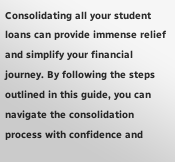Consolidating all your student loans can provide immense relief and simplify your financial journey. By following the steps outlined in this guide, you can navigate the consolidation process with confidence and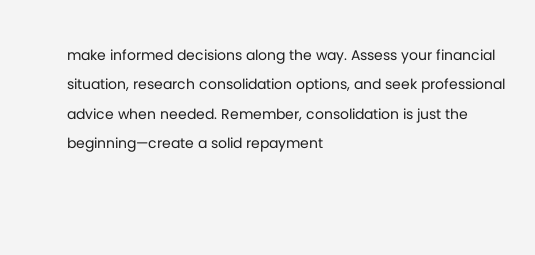make informed decisions along the way. Assess your financial situation, research consolidation options, and seek professional advice when needed. Remember, consolidation is just the beginning—create a solid repayment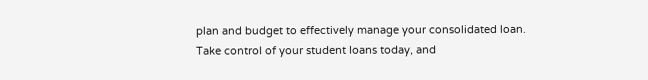plan and budget to effectively manage your consolidated loan. Take control of your student loans today, and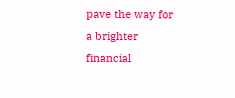pave the way for a brighter financial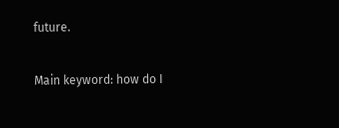future.

Main keyword: how do I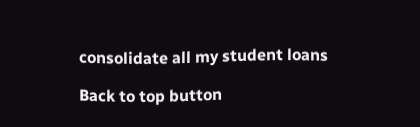consolidate all my student loans

Back to top button